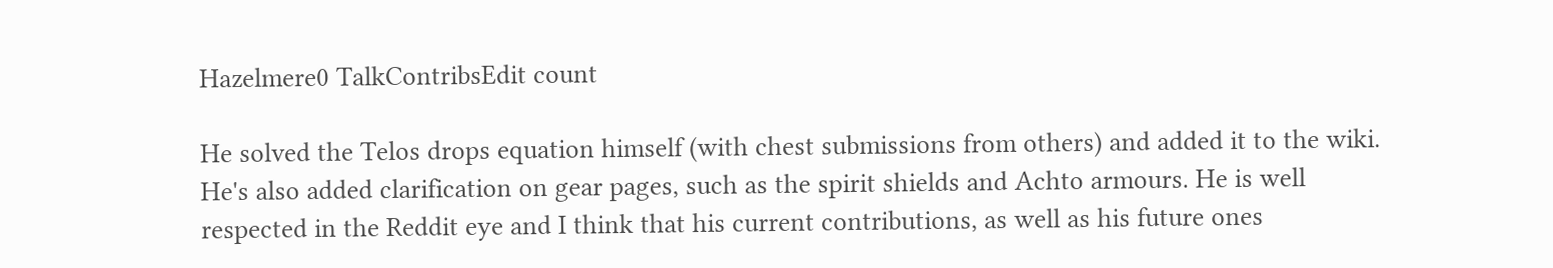Hazelmere0 TalkContribsEdit count

He solved the Telos drops equation himself (with chest submissions from others) and added it to the wiki. He's also added clarification on gear pages, such as the spirit shields and Achto armours. He is well respected in the Reddit eye and I think that his current contributions, as well as his future ones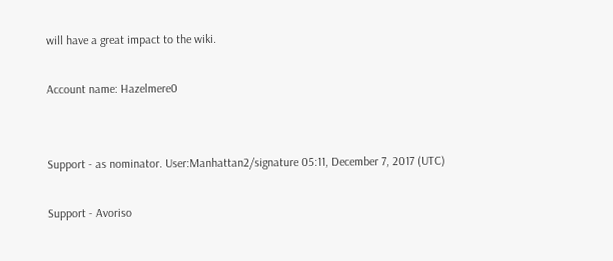will have a great impact to the wiki.

Account name: Hazelmere0


Support - as nominator. User:Manhattan2/signature 05:11, December 7, 2017 (UTC)

Support - Avoriso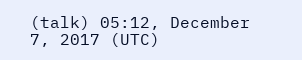(talk) 05:12, December 7, 2017 (UTC)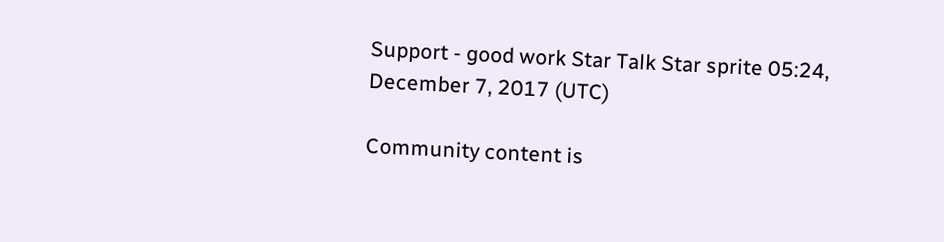Support - good work Star Talk Star sprite 05:24, December 7, 2017 (UTC)

Community content is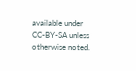available under CC-BY-SA unless otherwise noted.